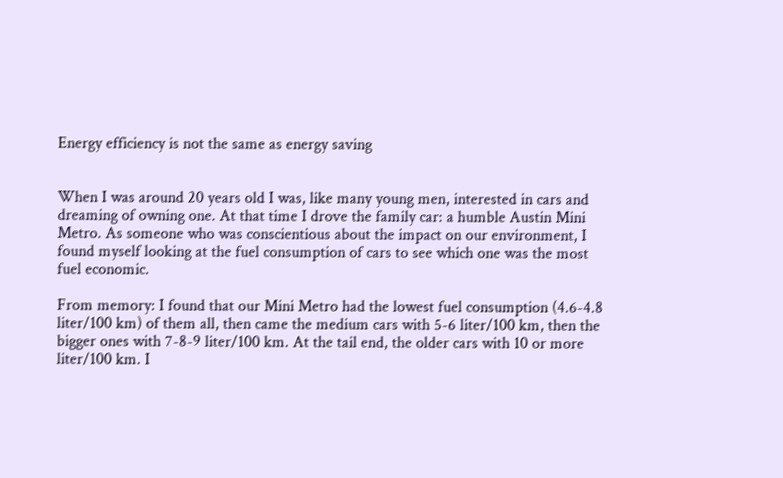Energy efficiency is not the same as energy saving


When I was around 20 years old I was, like many young men, interested in cars and dreaming of owning one. At that time I drove the family car: a humble Austin Mini Metro. As someone who was conscientious about the impact on our environment, I found myself looking at the fuel consumption of cars to see which one was the most fuel economic.

From memory: I found that our Mini Metro had the lowest fuel consumption (4.6-4.8 liter/100 km) of them all, then came the medium cars with 5-6 liter/100 km, then the bigger ones with 7-8-9 liter/100 km. At the tail end, the older cars with 10 or more liter/100 km. I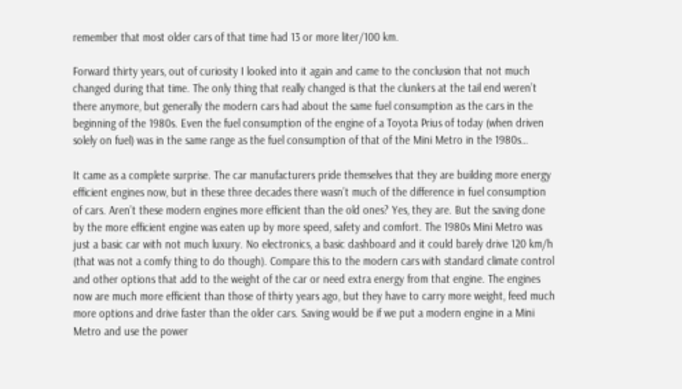remember that most older cars of that time had 13 or more liter/100 km.

Forward thirty years, out of curiosity I looked into it again and came to the conclusion that not much changed during that time. The only thing that really changed is that the clunkers at the tail end weren’t there anymore, but generally the modern cars had about the same fuel consumption as the cars in the beginning of the 1980s. Even the fuel consumption of the engine of a Toyota Prius of today (when driven solely on fuel) was in the same range as the fuel consumption of that of the Mini Metro in the 1980s…

It came as a complete surprise. The car manufacturers pride themselves that they are building more energy efficient engines now, but in these three decades there wasn’t much of the difference in fuel consumption of cars. Aren’t these modern engines more efficient than the old ones? Yes, they are. But the saving done by the more efficient engine was eaten up by more speed, safety and comfort. The 1980s Mini Metro was just a basic car with not much luxury. No electronics, a basic dashboard and it could barely drive 120 km/h (that was not a comfy thing to do though). Compare this to the modern cars with standard climate control and other options that add to the weight of the car or need extra energy from that engine. The engines now are much more efficient than those of thirty years ago, but they have to carry more weight, feed much more options and drive faster than the older cars. Saving would be if we put a modern engine in a Mini Metro and use the power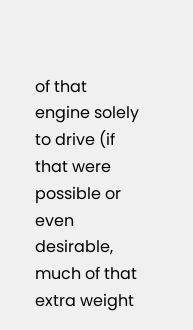of that engine solely to drive (if that were possible or even desirable, much of that extra weight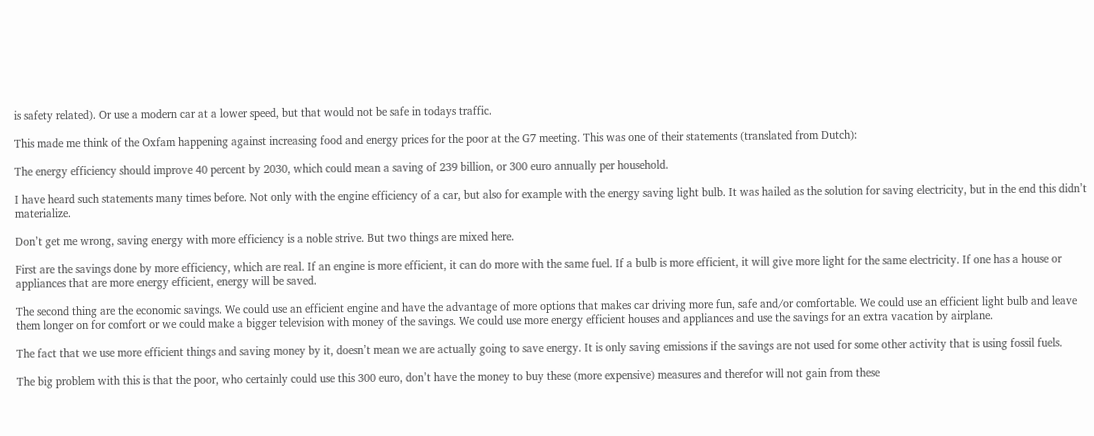is safety related). Or use a modern car at a lower speed, but that would not be safe in todays traffic.

This made me think of the Oxfam happening against increasing food and energy prices for the poor at the G7 meeting. This was one of their statements (translated from Dutch):

The energy efficiency should improve 40 percent by 2030, which could mean a saving of 239 billion, or 300 euro annually per household.

I have heard such statements many times before. Not only with the engine efficiency of a car, but also for example with the energy saving light bulb. It was hailed as the solution for saving electricity, but in the end this didn’t materialize.

Don’t get me wrong, saving energy with more efficiency is a noble strive. But two things are mixed here.

First are the savings done by more efficiency, which are real. If an engine is more efficient, it can do more with the same fuel. If a bulb is more efficient, it will give more light for the same electricity. If one has a house or appliances that are more energy efficient, energy will be saved.

The second thing are the economic savings. We could use an efficient engine and have the advantage of more options that makes car driving more fun, safe and/or comfortable. We could use an efficient light bulb and leave them longer on for comfort or we could make a bigger television with money of the savings. We could use more energy efficient houses and appliances and use the savings for an extra vacation by airplane.

The fact that we use more efficient things and saving money by it, doesn’t mean we are actually going to save energy. It is only saving emissions if the savings are not used for some other activity that is using fossil fuels.

The big problem with this is that the poor, who certainly could use this 300 euro, don’t have the money to buy these (more expensive) measures and therefor will not gain from these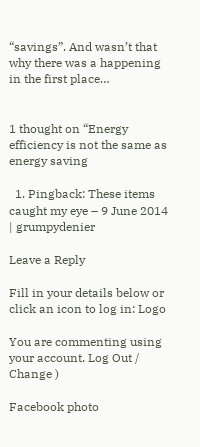“savings”. And wasn’t that why there was a happening in the first place…


1 thought on “Energy efficiency is not the same as energy saving

  1. Pingback: These items caught my eye – 9 June 2014 | grumpydenier

Leave a Reply

Fill in your details below or click an icon to log in: Logo

You are commenting using your account. Log Out /  Change )

Facebook photo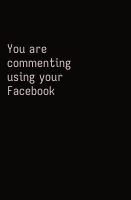You are commenting using your Facebook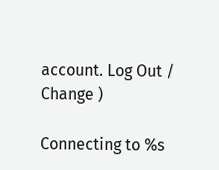account. Log Out /  Change )

Connecting to %s